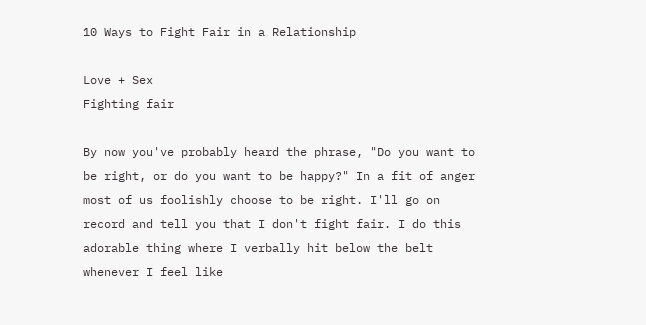10 Ways to Fight Fair in a Relationship

Love + Sex
Fighting fair

By now you've probably heard the phrase, "Do you want to be right, or do you want to be happy?" In a fit of anger most of us foolishly choose to be right. I'll go on record and tell you that I don't fight fair. I do this adorable thing where I verbally hit below the belt whenever I feel like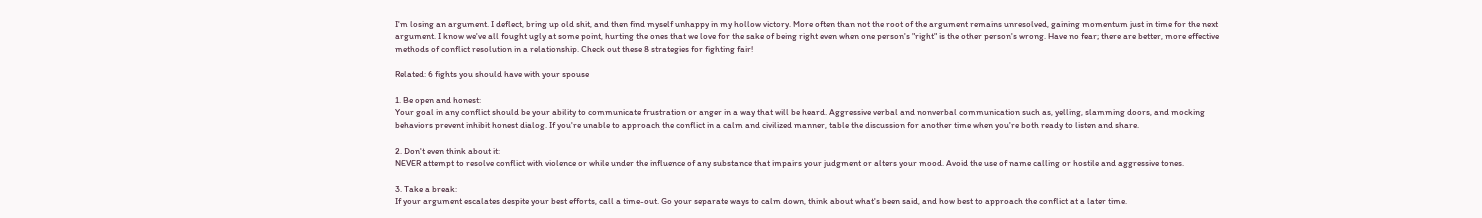I'm losing an argument. I deflect, bring up old shit, and then find myself unhappy in my hollow victory. More often than not the root of the argument remains unresolved, gaining momentum just in time for the next argument. I know we've all fought ugly at some point, hurting the ones that we love for the sake of being right even when one person's "right" is the other person's wrong. Have no fear; there are better, more effective methods of conflict resolution in a relationship. Check out these 8 strategies for fighting fair!

Related: 6 fights you should have with your spouse

1. Be open and honest:
Your goal in any conflict should be your ability to communicate frustration or anger in a way that will be heard. Aggressive verbal and nonverbal communication such as, yelling, slamming doors, and mocking behaviors prevent inhibit honest dialog. If you're unable to approach the conflict in a calm and civilized manner, table the discussion for another time when you're both ready to listen and share.

2. Don't even think about it:
NEVER attempt to resolve conflict with violence or while under the influence of any substance that impairs your judgment or alters your mood. Avoid the use of name calling or hostile and aggressive tones.

3. Take a break:
If your argument escalates despite your best efforts, call a time-out. Go your separate ways to calm down, think about what's been said, and how best to approach the conflict at a later time.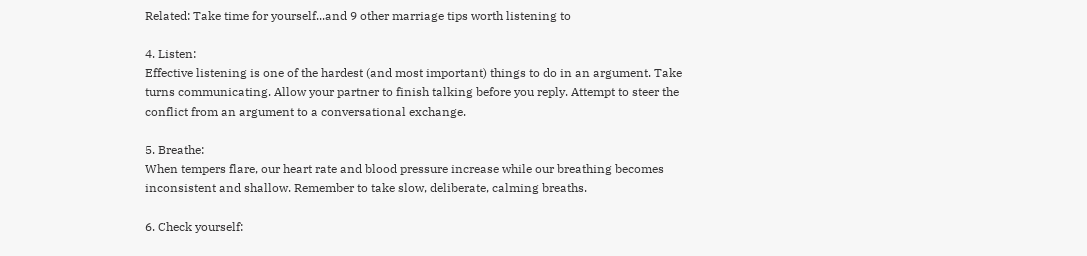Related: Take time for yourself...and 9 other marriage tips worth listening to

4. Listen:
Effective listening is one of the hardest (and most important) things to do in an argument. Take turns communicating. Allow your partner to finish talking before you reply. Attempt to steer the conflict from an argument to a conversational exchange.

5. Breathe:
When tempers flare, our heart rate and blood pressure increase while our breathing becomes inconsistent and shallow. Remember to take slow, deliberate, calming breaths.

6. Check yourself: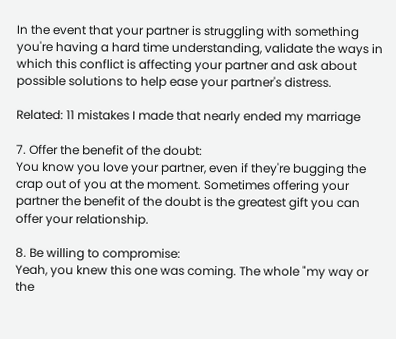In the event that your partner is struggling with something you're having a hard time understanding, validate the ways in which this conflict is affecting your partner and ask about possible solutions to help ease your partner's distress.

Related: 11 mistakes I made that nearly ended my marriage

7. Offer the benefit of the doubt:
You know you love your partner, even if they're bugging the crap out of you at the moment. Sometimes offering your partner the benefit of the doubt is the greatest gift you can offer your relationship.

8. Be willing to compromise:
Yeah, you knew this one was coming. The whole "my way or the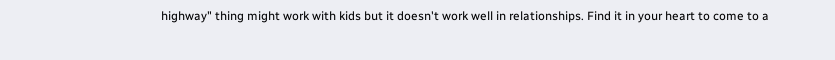highway" thing might work with kids but it doesn't work well in relationships. Find it in your heart to come to a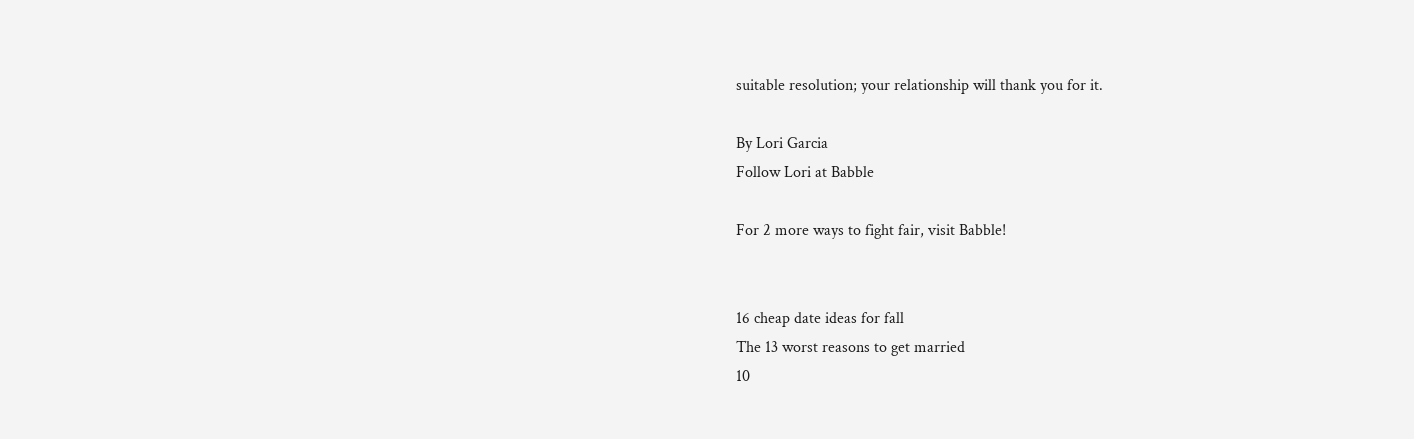suitable resolution; your relationship will thank you for it.

By Lori Garcia
Follow Lori at Babble

For 2 more ways to fight fair, visit Babble!


16 cheap date ideas for fall
The 13 worst reasons to get married
10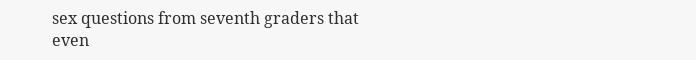sex questions from seventh graders that even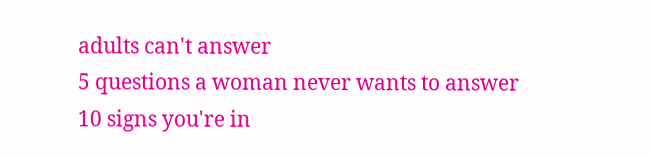adults can't answer
5 questions a woman never wants to answer
10 signs you're in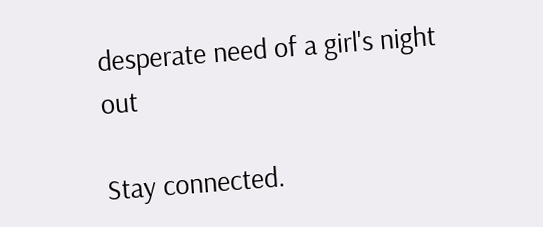desperate need of a girl's night out

Stay connected.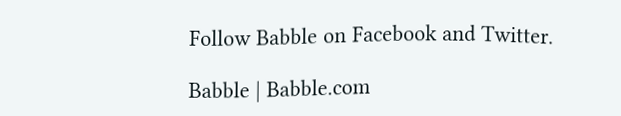Follow Babble on Facebook and Twitter.

Babble | Babble.com